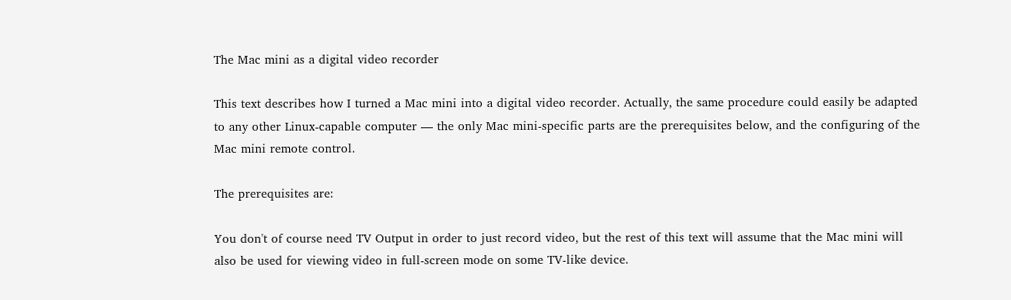The Mac mini as a digital video recorder

This text describes how I turned a Mac mini into a digital video recorder. Actually, the same procedure could easily be adapted to any other Linux-capable computer — the only Mac mini-specific parts are the prerequisites below, and the configuring of the Mac mini remote control.

The prerequisites are:

You don't of course need TV Output in order to just record video, but the rest of this text will assume that the Mac mini will also be used for viewing video in full-screen mode on some TV-like device.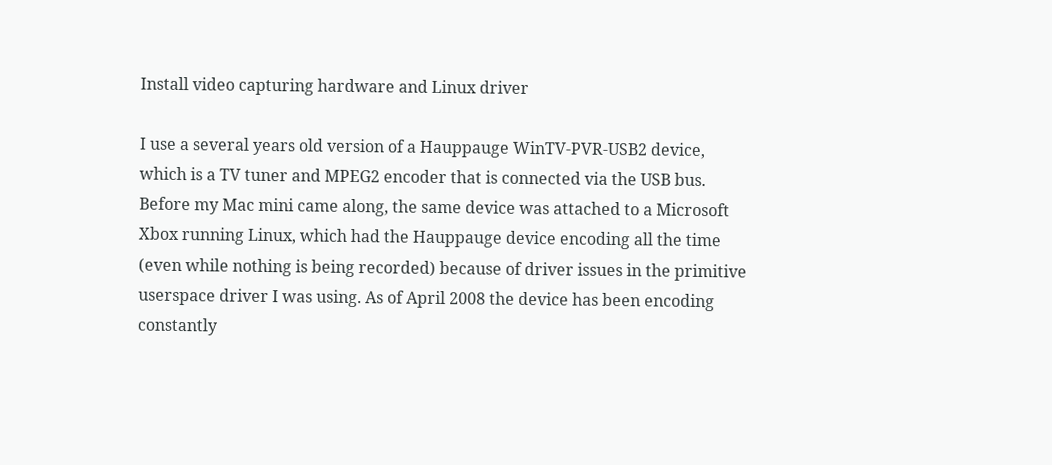Install video capturing hardware and Linux driver

I use a several years old version of a Hauppauge WinTV-PVR-USB2 device, which is a TV tuner and MPEG2 encoder that is connected via the USB bus. Before my Mac mini came along, the same device was attached to a Microsoft Xbox running Linux, which had the Hauppauge device encoding all the time (even while nothing is being recorded) because of driver issues in the primitive userspace driver I was using. As of April 2008 the device has been encoding constantly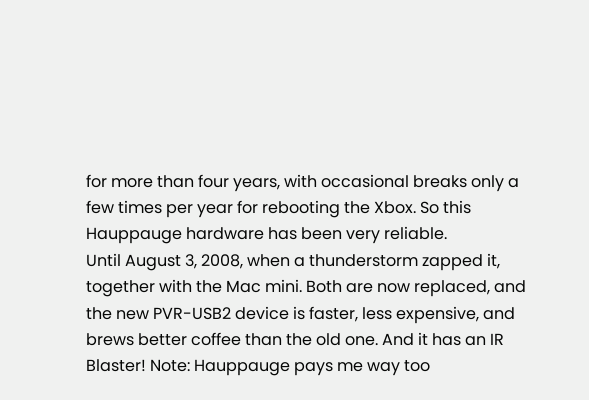for more than four years, with occasional breaks only a few times per year for rebooting the Xbox. So this Hauppauge hardware has been very reliable.
Until August 3, 2008, when a thunderstorm zapped it, together with the Mac mini. Both are now replaced, and the new PVR-USB2 device is faster, less expensive, and brews better coffee than the old one. And it has an IR Blaster! Note: Hauppauge pays me way too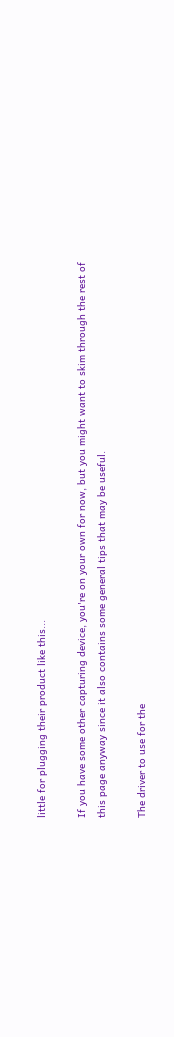little for plugging their product like this...

If you have some other capturing device, you're on your own for now, but you might want to skim through the rest of this page anyway since it also contains some general tips that may be useful.

The driver to use for the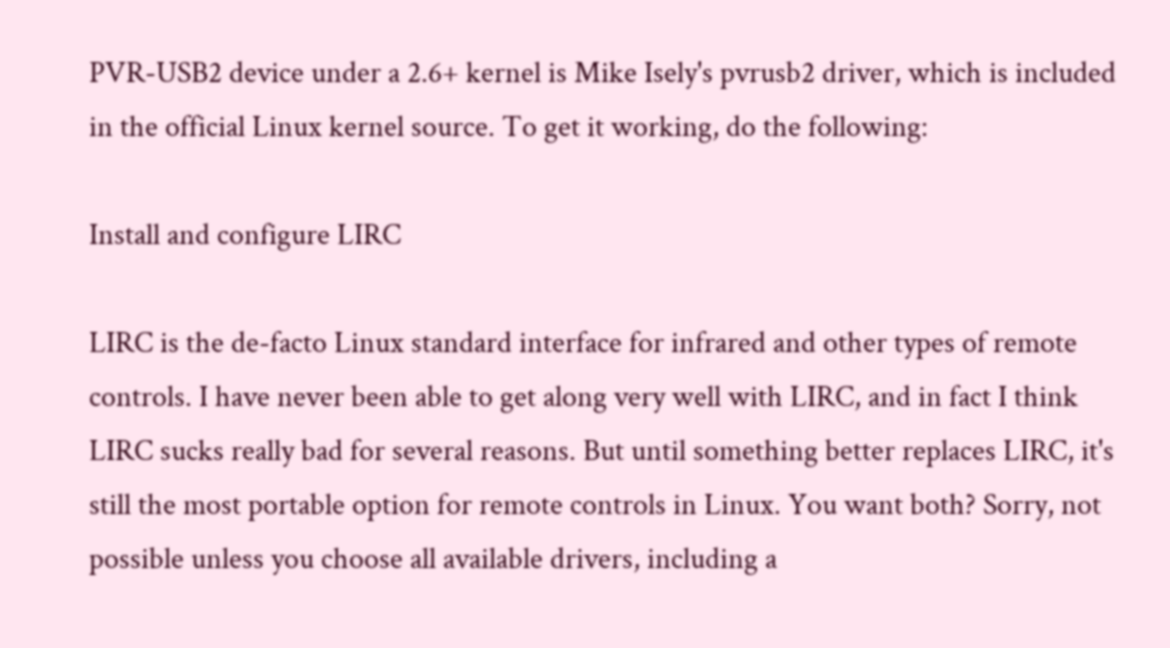PVR-USB2 device under a 2.6+ kernel is Mike Isely's pvrusb2 driver, which is included in the official Linux kernel source. To get it working, do the following:

Install and configure LIRC

LIRC is the de-facto Linux standard interface for infrared and other types of remote controls. I have never been able to get along very well with LIRC, and in fact I think LIRC sucks really bad for several reasons. But until something better replaces LIRC, it's still the most portable option for remote controls in Linux. You want both? Sorry, not possible unless you choose all available drivers, including a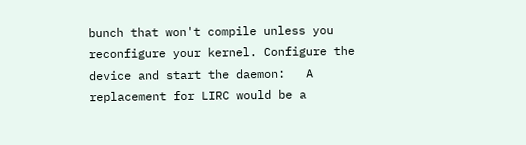bunch that won't compile unless you reconfigure your kernel. Configure the device and start the daemon:   A replacement for LIRC would be a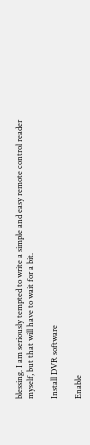blessing. I am seriously tempted to write a simple and easy remote control reader myself, but that will have to wait for a bit.

Install DVR software

Enable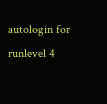autologin for runlevel 4